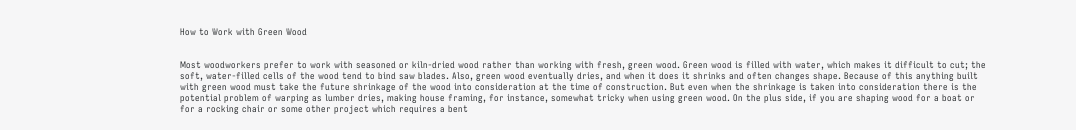How to Work with Green Wood


Most woodworkers prefer to work with seasoned or kiln-dried wood rather than working with fresh, green wood. Green wood is filled with water, which makes it difficult to cut; the soft, water-filled cells of the wood tend to bind saw blades. Also, green wood eventually dries, and when it does it shrinks and often changes shape. Because of this anything built with green wood must take the future shrinkage of the wood into consideration at the time of construction. But even when the shrinkage is taken into consideration there is the potential problem of warping as lumber dries, making house framing, for instance, somewhat tricky when using green wood. On the plus side, if you are shaping wood for a boat or for a rocking chair or some other project which requires a bent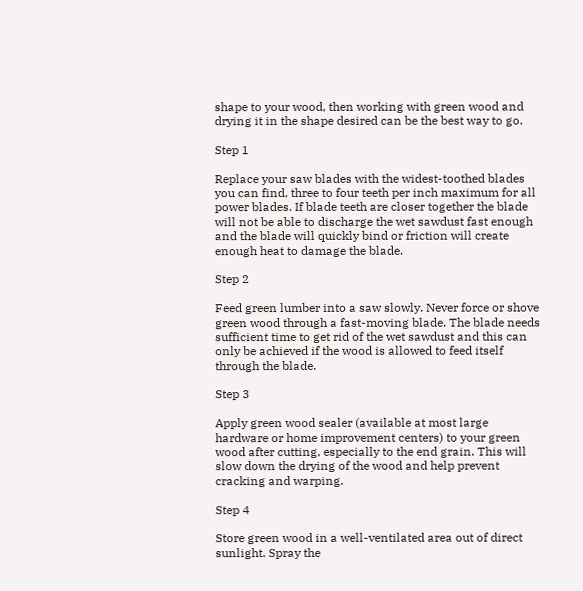shape to your wood, then working with green wood and drying it in the shape desired can be the best way to go.

Step 1

Replace your saw blades with the widest-toothed blades you can find, three to four teeth per inch maximum for all power blades. If blade teeth are closer together the blade will not be able to discharge the wet sawdust fast enough and the blade will quickly bind or friction will create enough heat to damage the blade.

Step 2

Feed green lumber into a saw slowly. Never force or shove green wood through a fast-moving blade. The blade needs sufficient time to get rid of the wet sawdust and this can only be achieved if the wood is allowed to feed itself through the blade.

Step 3

Apply green wood sealer (available at most large hardware or home improvement centers) to your green wood after cutting, especially to the end grain. This will slow down the drying of the wood and help prevent cracking and warping.

Step 4

Store green wood in a well-ventilated area out of direct sunlight. Spray the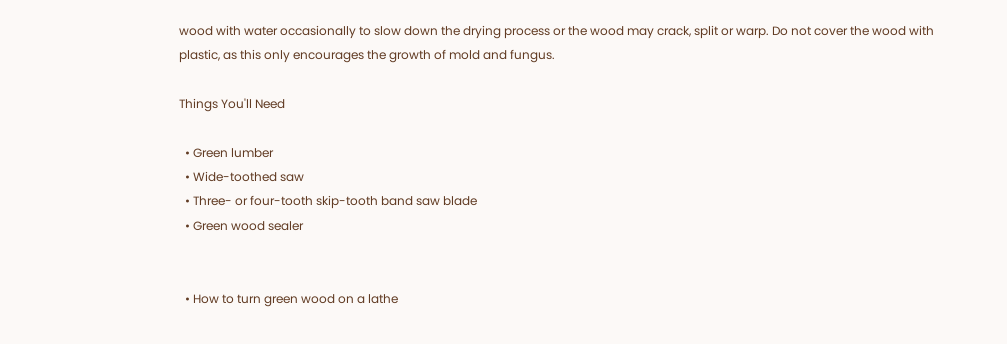wood with water occasionally to slow down the drying process or the wood may crack, split or warp. Do not cover the wood with plastic, as this only encourages the growth of mold and fungus.

Things You'll Need

  • Green lumber
  • Wide-toothed saw
  • Three- or four-tooth skip-tooth band saw blade
  • Green wood sealer


  • How to turn green wood on a lathe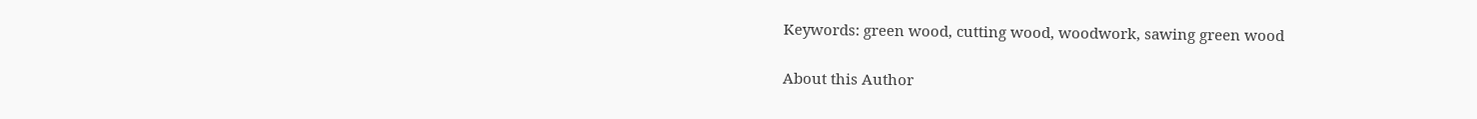Keywords: green wood, cutting wood, woodwork, sawing green wood

About this Author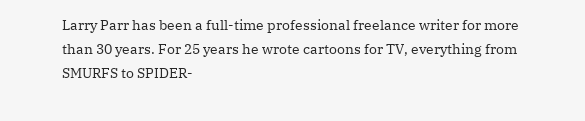Larry Parr has been a full-time professional freelance writer for more than 30 years. For 25 years he wrote cartoons for TV, everything from SMURFS to SPIDER-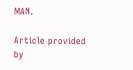MAN.

Article provided by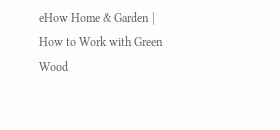eHow Home & Garden | How to Work with Green Wood